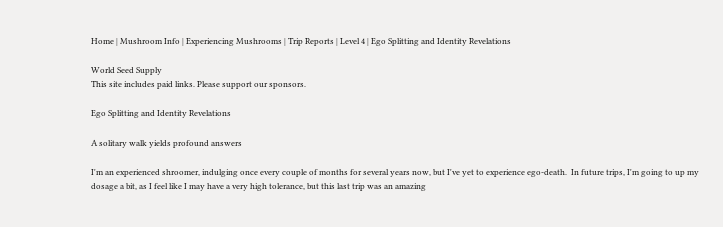Home | Mushroom Info | Experiencing Mushrooms | Trip Reports | Level 4 | Ego Splitting and Identity Revelations

World Seed Supply
This site includes paid links. Please support our sponsors.

Ego Splitting and Identity Revelations

A solitary walk yields profound answers

I'm an experienced shroomer, indulging once every couple of months for several years now, but I've yet to experience ego-death.  In future trips, I'm going to up my dosage a bit, as I feel like I may have a very high tolerance, but this last trip was an amazing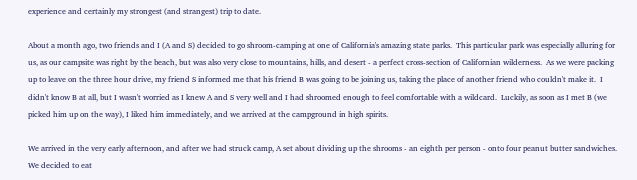experience and certainly my strongest (and strangest) trip to date.

About a month ago, two friends and I (A and S) decided to go shroom-camping at one of California's amazing state parks.  This particular park was especially alluring for us, as our campsite was right by the beach, but was also very close to mountains, hills, and desert - a perfect cross-section of Californian wilderness.  As we were packing up to leave on the three hour drive, my friend S informed me that his friend B was going to be joining us, taking the place of another friend who couldn't make it.  I didn't know B at all, but I wasn't worried as I knew A and S very well and I had shroomed enough to feel comfortable with a wildcard.  Luckily, as soon as I met B (we picked him up on the way), I liked him immediately, and we arrived at the campground in high spirits.

We arrived in the very early afternoon, and after we had struck camp, A set about dividing up the shrooms - an eighth per person - onto four peanut butter sandwiches.  We decided to eat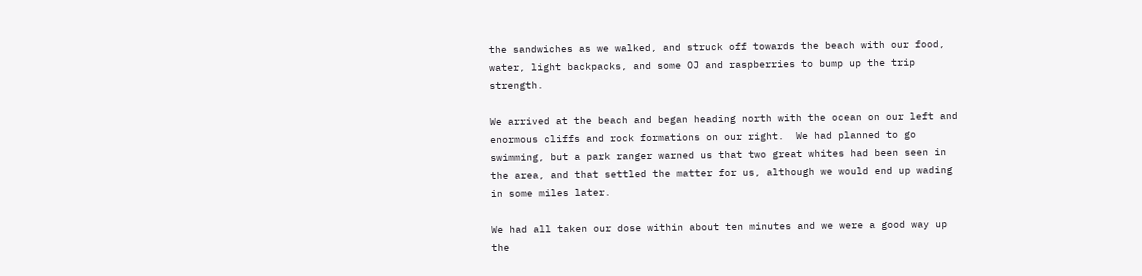the sandwiches as we walked, and struck off towards the beach with our food, water, light backpacks, and some OJ and raspberries to bump up the trip strength.

We arrived at the beach and began heading north with the ocean on our left and enormous cliffs and rock formations on our right.  We had planned to go swimming, but a park ranger warned us that two great whites had been seen in the area, and that settled the matter for us, although we would end up wading in some miles later.

We had all taken our dose within about ten minutes and we were a good way up the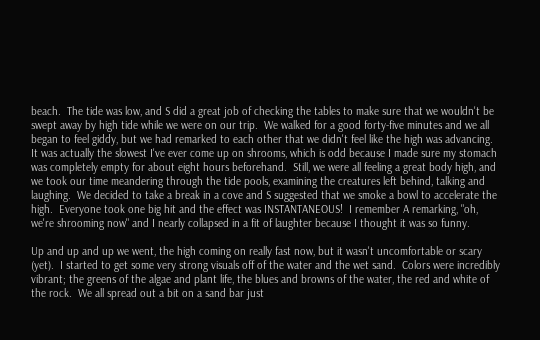beach.  The tide was low, and S did a great job of checking the tables to make sure that we wouldn't be swept away by high tide while we were on our trip.  We walked for a good forty-five minutes and we all began to feel giddy, but we had remarked to each other that we didn't feel like the high was advancing.  It was actually the slowest I've ever come up on shrooms, which is odd because I made sure my stomach was completely empty for about eight hours beforehand.  Still, we were all feeling a great body high, and we took our time meandering through the tide pools, examining the creatures left behind, talking and laughing.  We decided to take a break in a cove and S suggested that we smoke a bowl to accelerate the high.  Everyone took one big hit and the effect was INSTANTANEOUS!  I remember A remarking, "oh, we're shrooming now" and I nearly collapsed in a fit of laughter because I thought it was so funny.

Up and up and up we went, the high coming on really fast now, but it wasn't uncomfortable or scary (yet).  I started to get some very strong visuals off of the water and the wet sand.  Colors were incredibly vibrant; the greens of the algae and plant life, the blues and browns of the water, the red and white of the rock.  We all spread out a bit on a sand bar just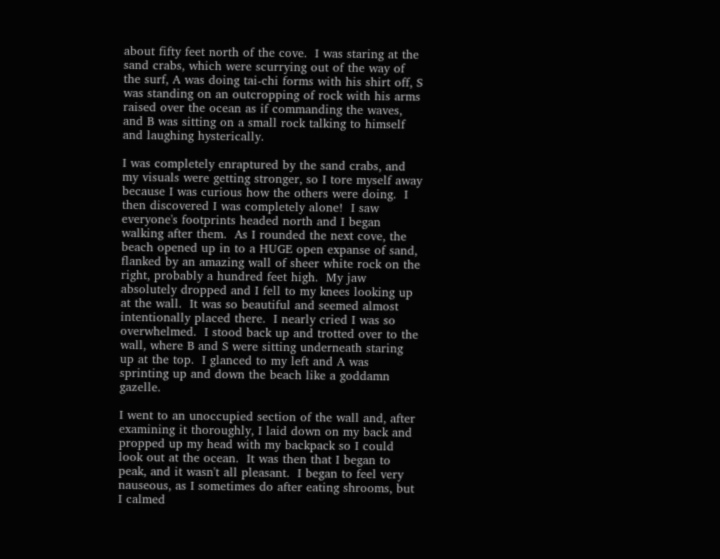about fifty feet north of the cove.  I was staring at the sand crabs, which were scurrying out of the way of the surf, A was doing tai-chi forms with his shirt off, S was standing on an outcropping of rock with his arms raised over the ocean as if commanding the waves, and B was sitting on a small rock talking to himself and laughing hysterically.

I was completely enraptured by the sand crabs, and my visuals were getting stronger, so I tore myself away because I was curious how the others were doing.  I then discovered I was completely alone!  I saw everyone's footprints headed north and I began walking after them.  As I rounded the next cove, the beach opened up in to a HUGE open expanse of sand, flanked by an amazing wall of sheer white rock on the right, probably a hundred feet high.  My jaw absolutely dropped and I fell to my knees looking up at the wall.  It was so beautiful and seemed almost intentionally placed there.  I nearly cried I was so overwhelmed.  I stood back up and trotted over to the wall, where B and S were sitting underneath staring up at the top.  I glanced to my left and A was sprinting up and down the beach like a goddamn gazelle.

I went to an unoccupied section of the wall and, after examining it thoroughly, I laid down on my back and propped up my head with my backpack so I could look out at the ocean.  It was then that I began to peak, and it wasn't all pleasant.  I began to feel very nauseous, as I sometimes do after eating shrooms, but I calmed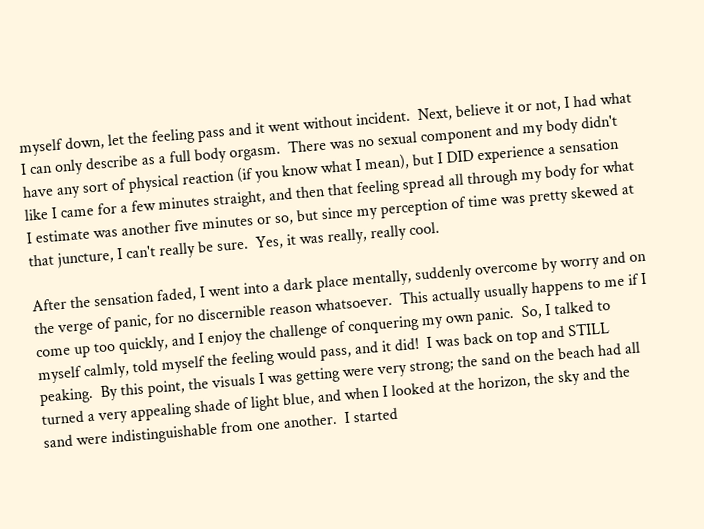myself down, let the feeling pass and it went without incident.  Next, believe it or not, I had what I can only describe as a full body orgasm.  There was no sexual component and my body didn't have any sort of physical reaction (if you know what I mean), but I DID experience a sensation like I came for a few minutes straight, and then that feeling spread all through my body for what I estimate was another five minutes or so, but since my perception of time was pretty skewed at that juncture, I can't really be sure.  Yes, it was really, really cool.

After the sensation faded, I went into a dark place mentally, suddenly overcome by worry and on the verge of panic, for no discernible reason whatsoever.  This actually usually happens to me if I come up too quickly, and I enjoy the challenge of conquering my own panic.  So, I talked to myself calmly, told myself the feeling would pass, and it did!  I was back on top and STILL peaking.  By this point, the visuals I was getting were very strong; the sand on the beach had all turned a very appealing shade of light blue, and when I looked at the horizon, the sky and the sand were indistinguishable from one another.  I started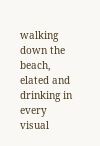walking down the beach, elated and drinking in every visual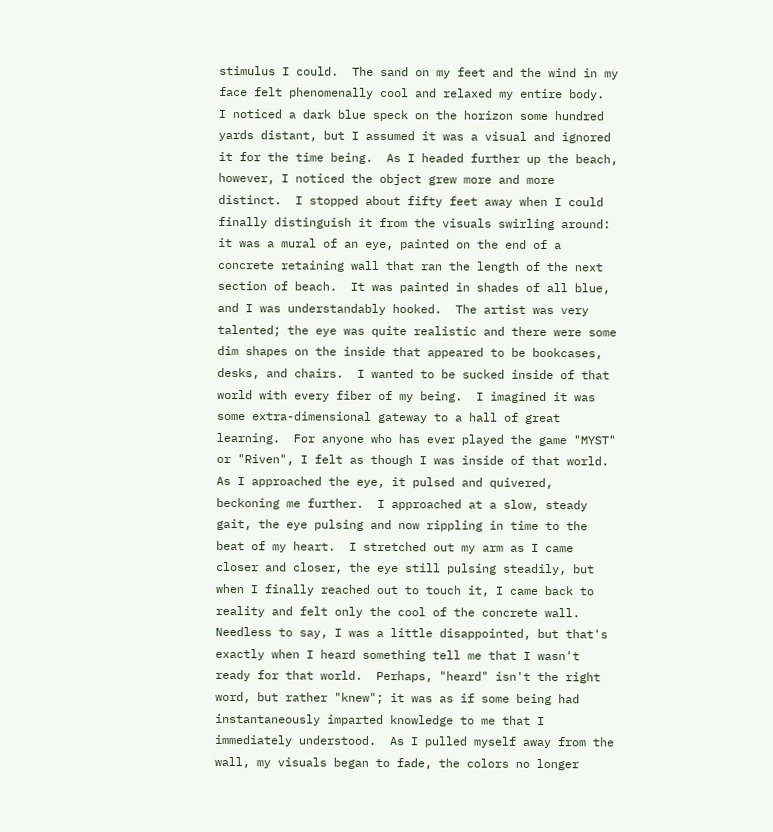stimulus I could.  The sand on my feet and the wind in my face felt phenomenally cool and relaxed my entire body.  I noticed a dark blue speck on the horizon some hundred yards distant, but I assumed it was a visual and ignored it for the time being.  As I headed further up the beach, however, I noticed the object grew more and more distinct.  I stopped about fifty feet away when I could finally distinguish it from the visuals swirling around: it was a mural of an eye, painted on the end of a concrete retaining wall that ran the length of the next section of beach.  It was painted in shades of all blue, and I was understandably hooked.  The artist was very talented; the eye was quite realistic and there were some dim shapes on the inside that appeared to be bookcases, desks, and chairs.  I wanted to be sucked inside of that world with every fiber of my being.  I imagined it was some extra-dimensional gateway to a hall of great learning.  For anyone who has ever played the game "MYST" or "Riven", I felt as though I was inside of that world.  As I approached the eye, it pulsed and quivered, beckoning me further.  I approached at a slow, steady gait, the eye pulsing and now rippling in time to the beat of my heart.  I stretched out my arm as I came closer and closer, the eye still pulsing steadily, but when I finally reached out to touch it, I came back to reality and felt only the cool of the concrete wall.  Needless to say, I was a little disappointed, but that's exactly when I heard something tell me that I wasn't ready for that world.  Perhaps, "heard" isn't the right word, but rather "knew"; it was as if some being had instantaneously imparted knowledge to me that I immediately understood.  As I pulled myself away from the wall, my visuals began to fade, the colors no longer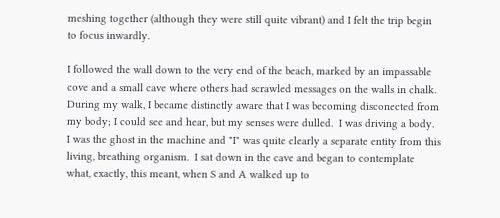meshing together (although they were still quite vibrant) and I felt the trip begin to focus inwardly.

I followed the wall down to the very end of the beach, marked by an impassable cove and a small cave where others had scrawled messages on the walls in chalk.  During my walk, I became distinctly aware that I was becoming disconected from my body; I could see and hear, but my senses were dulled.  I was driving a body.  I was the ghost in the machine and "I" was quite clearly a separate entity from this living, breathing organism.  I sat down in the cave and began to contemplate what, exactly, this meant, when S and A walked up to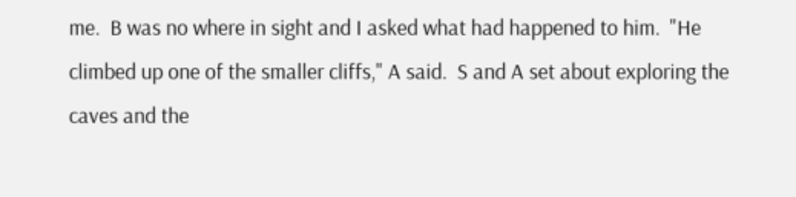me.  B was no where in sight and I asked what had happened to him.  "He climbed up one of the smaller cliffs," A said.  S and A set about exploring the caves and the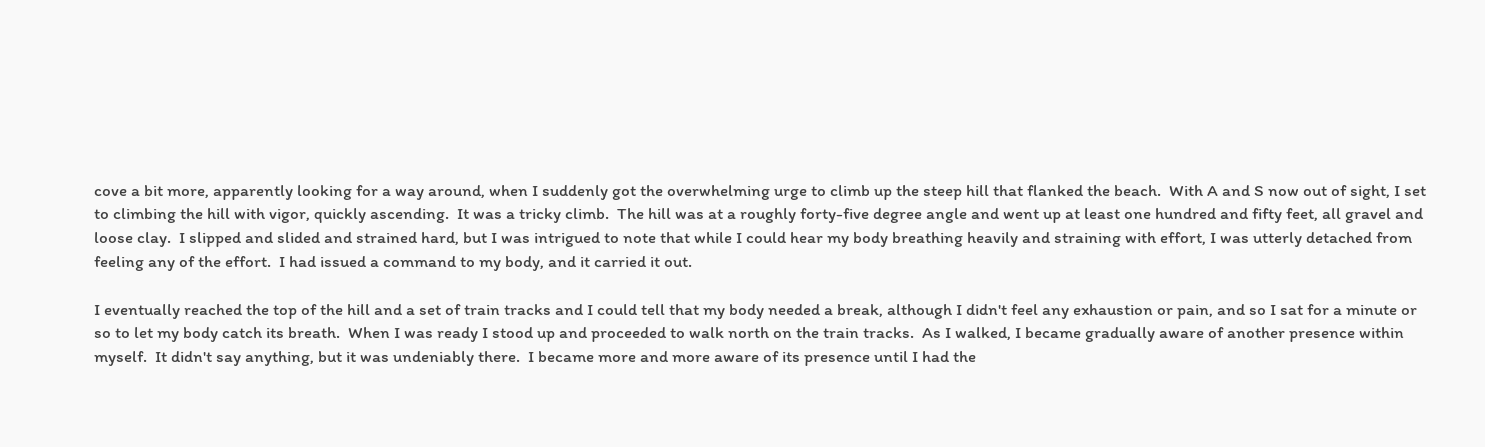cove a bit more, apparently looking for a way around, when I suddenly got the overwhelming urge to climb up the steep hill that flanked the beach.  With A and S now out of sight, I set to climbing the hill with vigor, quickly ascending.  It was a tricky climb.  The hill was at a roughly forty-five degree angle and went up at least one hundred and fifty feet, all gravel and loose clay.  I slipped and slided and strained hard, but I was intrigued to note that while I could hear my body breathing heavily and straining with effort, I was utterly detached from feeling any of the effort.  I had issued a command to my body, and it carried it out.

I eventually reached the top of the hill and a set of train tracks and I could tell that my body needed a break, although I didn't feel any exhaustion or pain, and so I sat for a minute or so to let my body catch its breath.  When I was ready I stood up and proceeded to walk north on the train tracks.  As I walked, I became gradually aware of another presence within myself.  It didn't say anything, but it was undeniably there.  I became more and more aware of its presence until I had the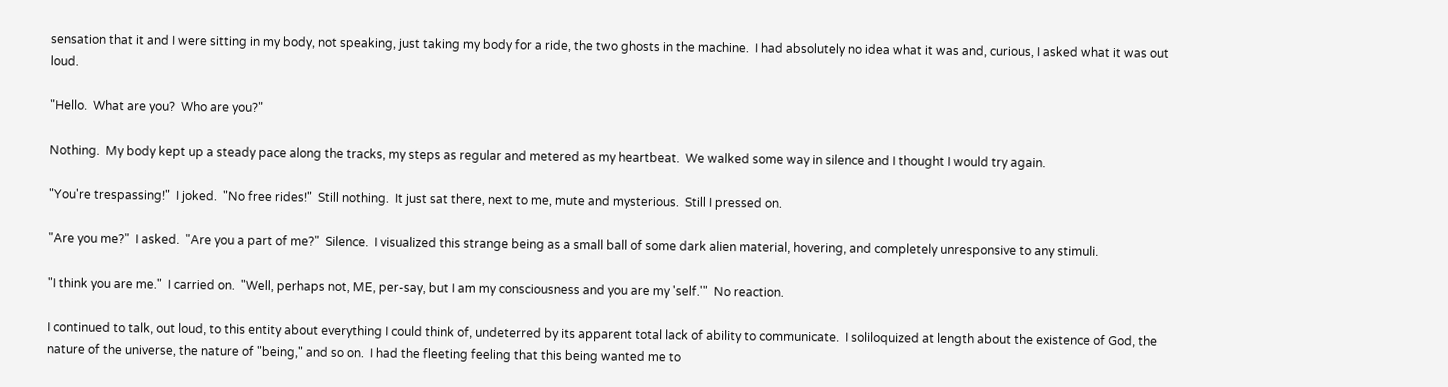sensation that it and I were sitting in my body, not speaking, just taking my body for a ride, the two ghosts in the machine.  I had absolutely no idea what it was and, curious, I asked what it was out loud.

"Hello.  What are you?  Who are you?"

Nothing.  My body kept up a steady pace along the tracks, my steps as regular and metered as my heartbeat.  We walked some way in silence and I thought I would try again.

"You're trespassing!"  I joked.  "No free rides!"  Still nothing.  It just sat there, next to me, mute and mysterious.  Still I pressed on.

"Are you me?"  I asked.  "Are you a part of me?"  Silence.  I visualized this strange being as a small ball of some dark alien material, hovering, and completely unresponsive to any stimuli.

"I think you are me."  I carried on.  "Well, perhaps not, ME, per-say, but I am my consciousness and you are my 'self.'"  No reaction.

I continued to talk, out loud, to this entity about everything I could think of, undeterred by its apparent total lack of ability to communicate.  I soliloquized at length about the existence of God, the nature of the universe, the nature of "being," and so on.  I had the fleeting feeling that this being wanted me to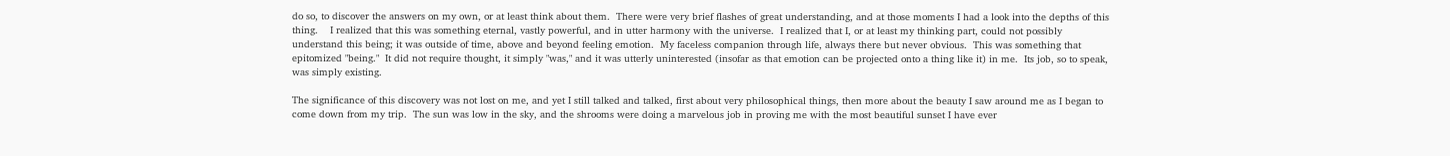do so, to discover the answers on my own, or at least think about them.  There were very brief flashes of great understanding, and at those moments I had a look into the depths of this thing.    I realized that this was something eternal, vastly powerful, and in utter harmony with the universe.  I realized that I, or at least my thinking part, could not possibly understand this being; it was outside of time, above and beyond feeling emotion.  My faceless companion through life, always there but never obvious.  This was something that epitomized "being."  It did not require thought, it simply "was," and it was utterly uninterested (insofar as that emotion can be projected onto a thing like it) in me.  Its job, so to speak, was simply existing.

The significance of this discovery was not lost on me, and yet I still talked and talked, first about very philosophical things, then more about the beauty I saw around me as I began to come down from my trip.  The sun was low in the sky, and the shrooms were doing a marvelous job in proving me with the most beautiful sunset I have ever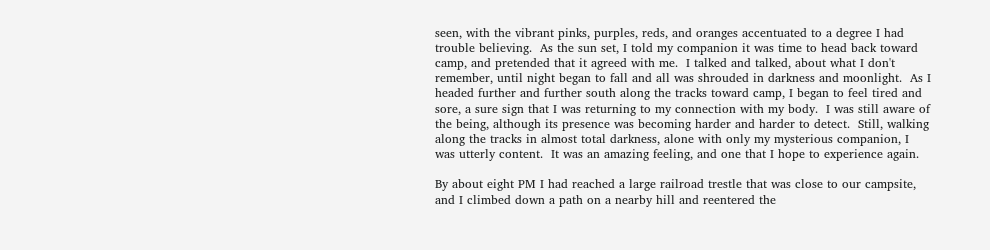seen, with the vibrant pinks, purples, reds, and oranges accentuated to a degree I had trouble believing.  As the sun set, I told my companion it was time to head back toward camp, and pretended that it agreed with me.  I talked and talked, about what I don't remember, until night began to fall and all was shrouded in darkness and moonlight.  As I headed further and further south along the tracks toward camp, I began to feel tired and sore, a sure sign that I was returning to my connection with my body.  I was still aware of the being, although its presence was becoming harder and harder to detect.  Still, walking along the tracks in almost total darkness, alone with only my mysterious companion, I was utterly content.  It was an amazing feeling, and one that I hope to experience again.

By about eight PM I had reached a large railroad trestle that was close to our campsite, and I climbed down a path on a nearby hill and reentered the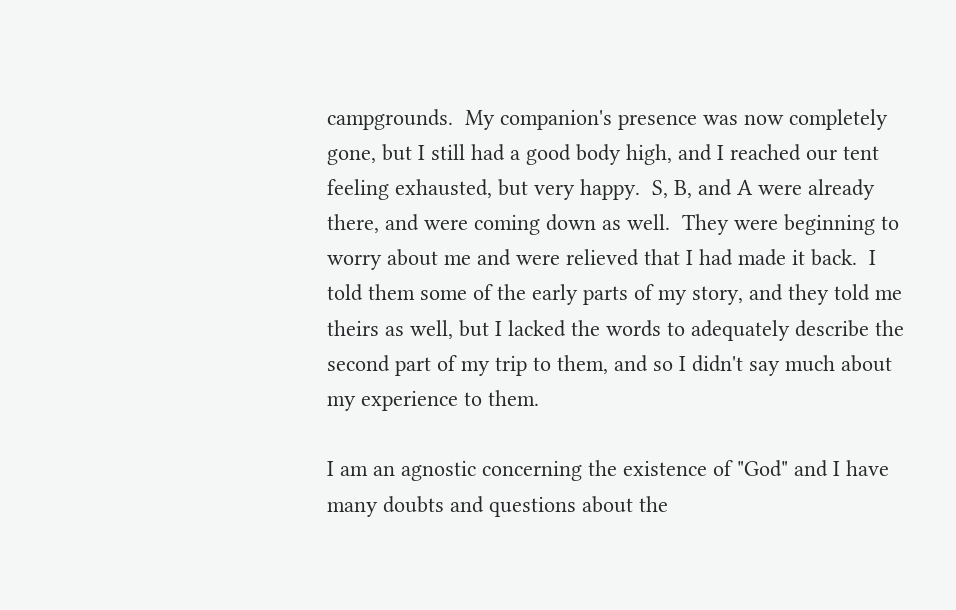campgrounds.  My companion's presence was now completely gone, but I still had a good body high, and I reached our tent feeling exhausted, but very happy.  S, B, and A were already there, and were coming down as well.  They were beginning to worry about me and were relieved that I had made it back.  I told them some of the early parts of my story, and they told me theirs as well, but I lacked the words to adequately describe the second part of my trip to them, and so I didn't say much about my experience to them.

I am an agnostic concerning the existence of "God" and I have many doubts and questions about the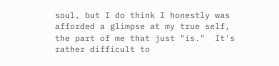soul, but I do think I honestly was afforded a glimpse at my true self, the part of me that just "is."  It's rather difficult to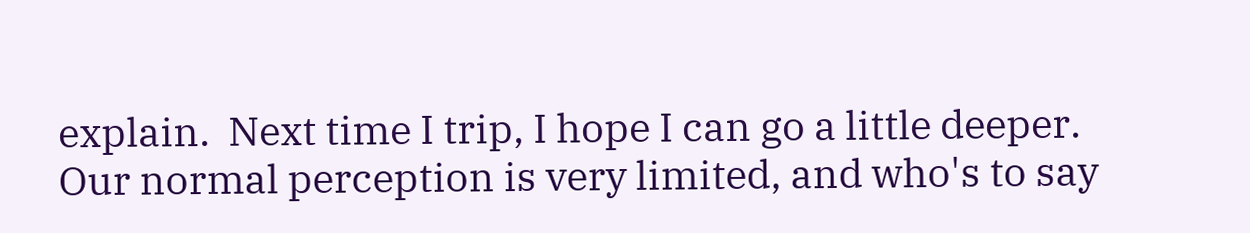explain.  Next time I trip, I hope I can go a little deeper.  Our normal perception is very limited, and who's to say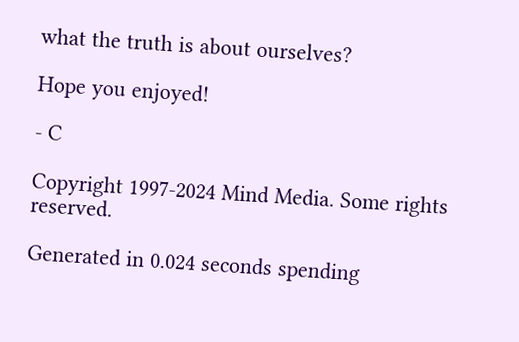what the truth is about ourselves?

Hope you enjoyed!

- C

Copyright 1997-2024 Mind Media. Some rights reserved.

Generated in 0.024 seconds spending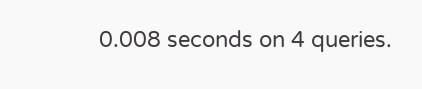0.008 seconds on 4 queries.